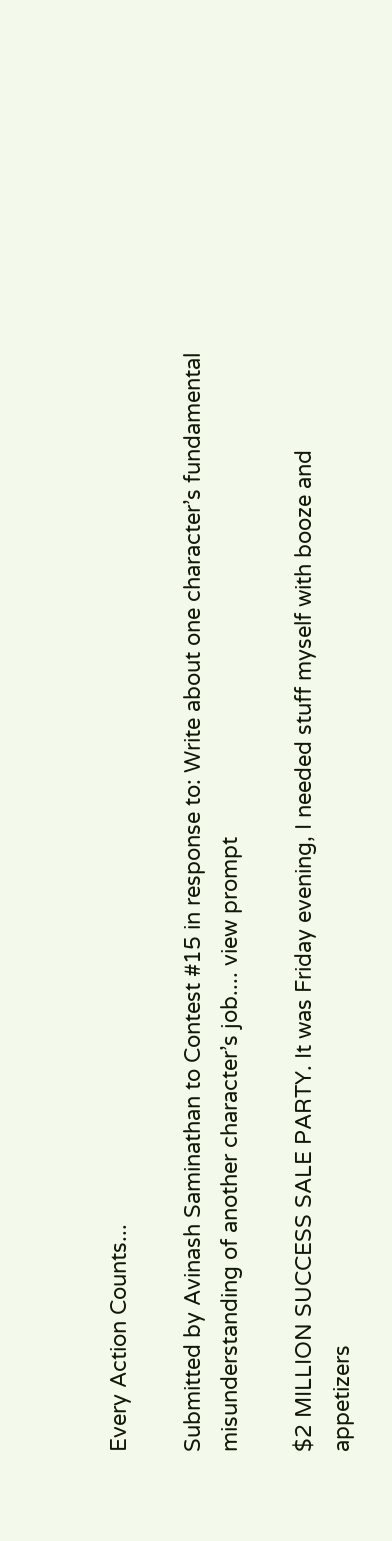Every Action Counts...

Submitted by Avinash Saminathan to Contest #15 in response to: Write about one character’s fundamental misunderstanding of another character’s job.... view prompt

$2 MILLION SUCCESS SALE PARTY. It was Friday evening, I needed stuff myself with booze and appetizers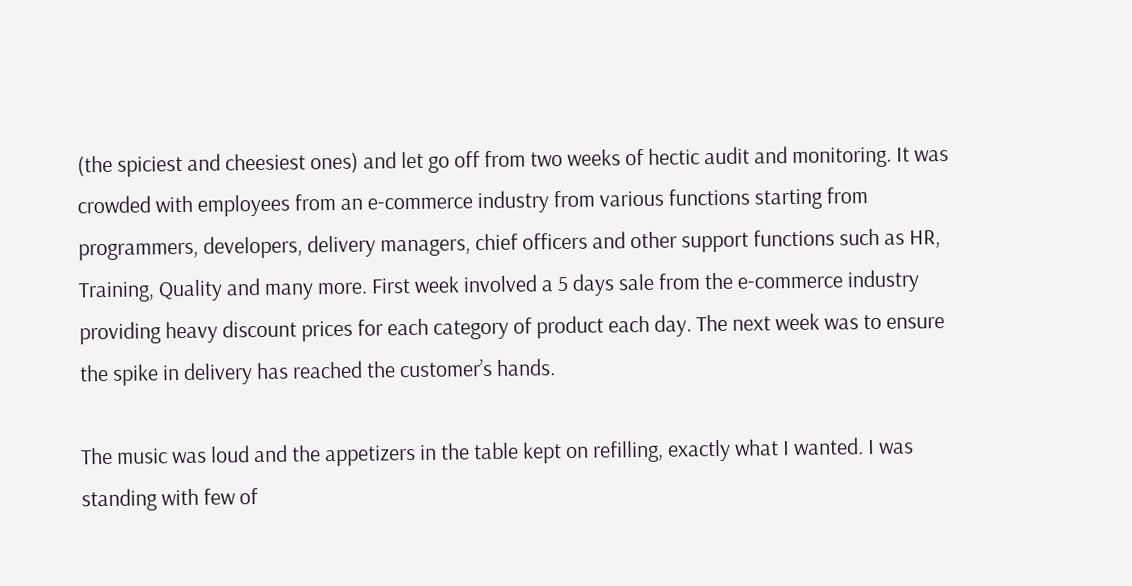(the spiciest and cheesiest ones) and let go off from two weeks of hectic audit and monitoring. It was crowded with employees from an e-commerce industry from various functions starting from programmers, developers, delivery managers, chief officers and other support functions such as HR, Training, Quality and many more. First week involved a 5 days sale from the e-commerce industry providing heavy discount prices for each category of product each day. The next week was to ensure the spike in delivery has reached the customer’s hands.

The music was loud and the appetizers in the table kept on refilling, exactly what I wanted. I was standing with few of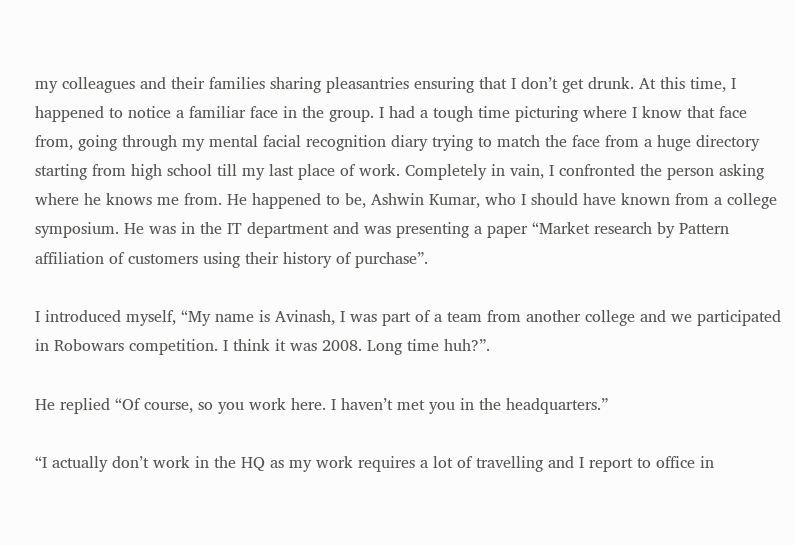my colleagues and their families sharing pleasantries ensuring that I don’t get drunk. At this time, I happened to notice a familiar face in the group. I had a tough time picturing where I know that face from, going through my mental facial recognition diary trying to match the face from a huge directory starting from high school till my last place of work. Completely in vain, I confronted the person asking where he knows me from. He happened to be, Ashwin Kumar, who I should have known from a college symposium. He was in the IT department and was presenting a paper “Market research by Pattern affiliation of customers using their history of purchase”.

I introduced myself, “My name is Avinash, I was part of a team from another college and we participated in Robowars competition. I think it was 2008. Long time huh?”.

He replied “Of course, so you work here. I haven’t met you in the headquarters.”

“I actually don’t work in the HQ as my work requires a lot of travelling and I report to office in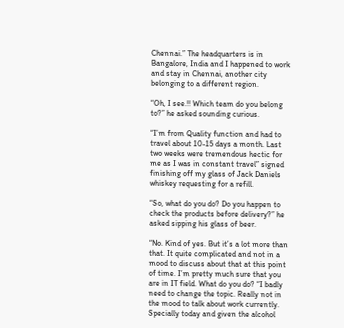Chennai.” The headquarters is in Bangalore, India and I happened to work and stay in Chennai, another city belonging to a different region.

“Oh, I see.!! Which team do you belong to?” he asked sounding curious.

“I’m from Quality function and had to travel about 10-15 days a month. Last two weeks were tremendous hectic for me as I was in constant travel” signed finishing off my glass of Jack Daniels whiskey requesting for a refill.

“So, what do you do? Do you happen to check the products before delivery?” he asked sipping his glass of beer.

“No. Kind of yes. But it’s a lot more than that. It quite complicated and not in a mood to discuss about that at this point of time. I’m pretty much sure that you are in IT field. What do you do? “I badly need to change the topic. Really not in the mood to talk about work currently. Specially today and given the alcohol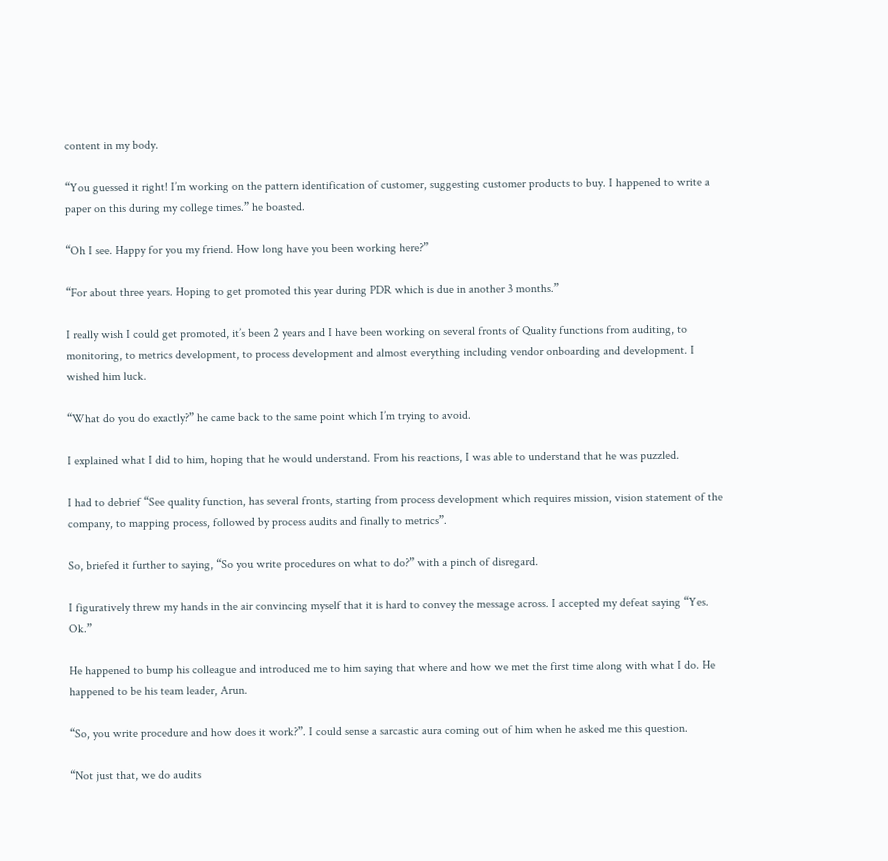content in my body.

“You guessed it right! I’m working on the pattern identification of customer, suggesting customer products to buy. I happened to write a paper on this during my college times.” he boasted.

“Oh I see. Happy for you my friend. How long have you been working here?”

“For about three years. Hoping to get promoted this year during PDR which is due in another 3 months.”

I really wish I could get promoted, it’s been 2 years and I have been working on several fronts of Quality functions from auditing, to monitoring, to metrics development, to process development and almost everything including vendor onboarding and development. I wished him luck.

“What do you do exactly?” he came back to the same point which I’m trying to avoid.

I explained what I did to him, hoping that he would understand. From his reactions, I was able to understand that he was puzzled.

I had to debrief “See quality function, has several fronts, starting from process development which requires mission, vision statement of the company, to mapping process, followed by process audits and finally to metrics”.

So, briefed it further to saying, “So you write procedures on what to do?” with a pinch of disregard.

I figuratively threw my hands in the air convincing myself that it is hard to convey the message across. I accepted my defeat saying “Yes. Ok.”

He happened to bump his colleague and introduced me to him saying that where and how we met the first time along with what I do. He happened to be his team leader, Arun.

“So, you write procedure and how does it work?”. I could sense a sarcastic aura coming out of him when he asked me this question.

“Not just that, we do audits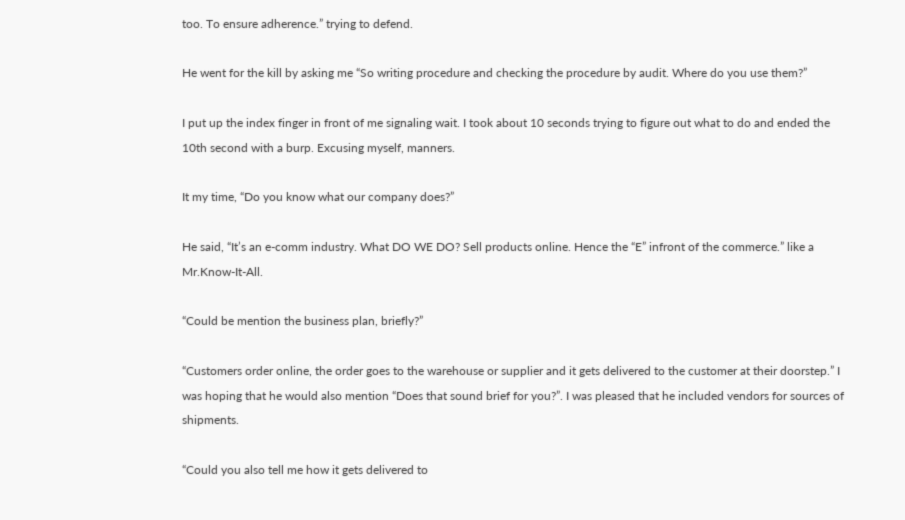too. To ensure adherence.” trying to defend.

He went for the kill by asking me “So writing procedure and checking the procedure by audit. Where do you use them?”

I put up the index finger in front of me signaling wait. I took about 10 seconds trying to figure out what to do and ended the 10th second with a burp. Excusing myself, manners.

It my time, “Do you know what our company does?”

He said, “It’s an e-comm industry. What DO WE DO? Sell products online. Hence the “E” infront of the commerce.” like a Mr.Know-It-All.

“Could be mention the business plan, briefly?”

“Customers order online, the order goes to the warehouse or supplier and it gets delivered to the customer at their doorstep.” I was hoping that he would also mention “Does that sound brief for you?”. I was pleased that he included vendors for sources of shipments.

“Could you also tell me how it gets delivered to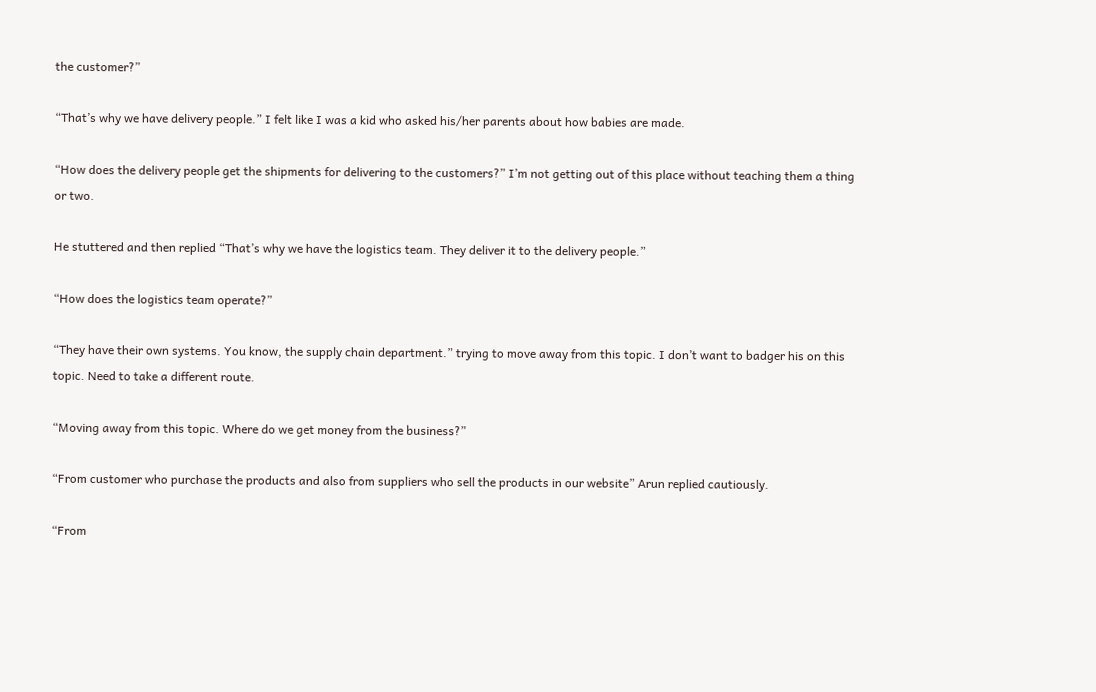the customer?”

“That’s why we have delivery people.” I felt like I was a kid who asked his/her parents about how babies are made.

“How does the delivery people get the shipments for delivering to the customers?” I’m not getting out of this place without teaching them a thing or two.

He stuttered and then replied “That’s why we have the logistics team. They deliver it to the delivery people.”

“How does the logistics team operate?”

“They have their own systems. You know, the supply chain department.” trying to move away from this topic. I don’t want to badger his on this topic. Need to take a different route.

“Moving away from this topic. Where do we get money from the business?”

“From customer who purchase the products and also from suppliers who sell the products in our website” Arun replied cautiously.

“From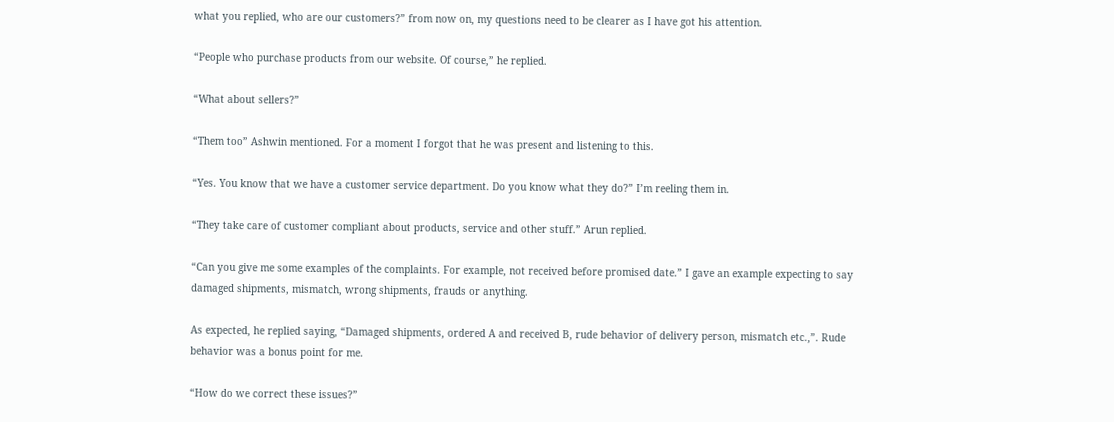what you replied, who are our customers?” from now on, my questions need to be clearer as I have got his attention.

“People who purchase products from our website. Of course,” he replied.

“What about sellers?”

“Them too” Ashwin mentioned. For a moment I forgot that he was present and listening to this.

“Yes. You know that we have a customer service department. Do you know what they do?” I’m reeling them in.

“They take care of customer compliant about products, service and other stuff.” Arun replied.

“Can you give me some examples of the complaints. For example, not received before promised date.” I gave an example expecting to say damaged shipments, mismatch, wrong shipments, frauds or anything.

As expected, he replied saying, “Damaged shipments, ordered A and received B, rude behavior of delivery person, mismatch etc.,”. Rude behavior was a bonus point for me.

“How do we correct these issues?”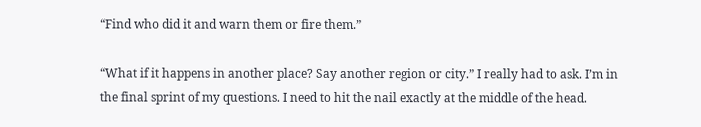“Find who did it and warn them or fire them.”

“What if it happens in another place? Say another region or city.” I really had to ask. I’m in the final sprint of my questions. I need to hit the nail exactly at the middle of the head.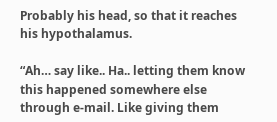Probably his head, so that it reaches his hypothalamus.

“Ah… say like.. Ha.. letting them know this happened somewhere else through e-mail. Like giving them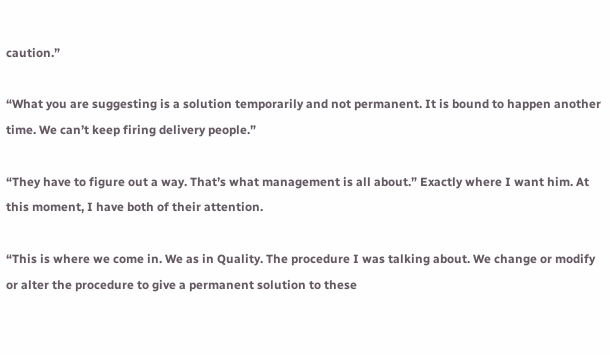caution.”

“What you are suggesting is a solution temporarily and not permanent. It is bound to happen another time. We can’t keep firing delivery people.”

“They have to figure out a way. That’s what management is all about.” Exactly where I want him. At this moment, I have both of their attention.

“This is where we come in. We as in Quality. The procedure I was talking about. We change or modify or alter the procedure to give a permanent solution to these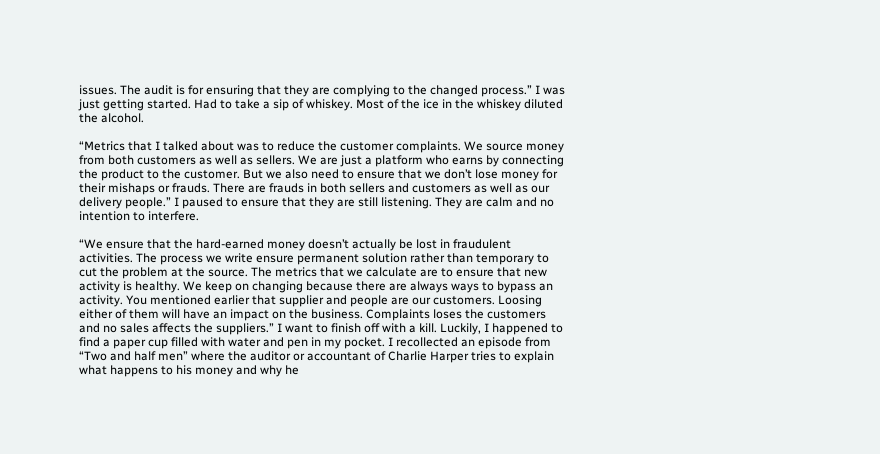issues. The audit is for ensuring that they are complying to the changed process.” I was just getting started. Had to take a sip of whiskey. Most of the ice in the whiskey diluted the alcohol.

“Metrics that I talked about was to reduce the customer complaints. We source money from both customers as well as sellers. We are just a platform who earns by connecting the product to the customer. But we also need to ensure that we don’t lose money for their mishaps or frauds. There are frauds in both sellers and customers as well as our delivery people.” I paused to ensure that they are still listening. They are calm and no intention to interfere.

“We ensure that the hard-earned money doesn’t actually be lost in fraudulent activities. The process we write ensure permanent solution rather than temporary to cut the problem at the source. The metrics that we calculate are to ensure that new activity is healthy. We keep on changing because there are always ways to bypass an activity. You mentioned earlier that supplier and people are our customers. Loosing either of them will have an impact on the business. Complaints loses the customers and no sales affects the suppliers.” I want to finish off with a kill. Luckily, I happened to find a paper cup filled with water and pen in my pocket. I recollected an episode from “Two and half men” where the auditor or accountant of Charlie Harper tries to explain what happens to his money and why he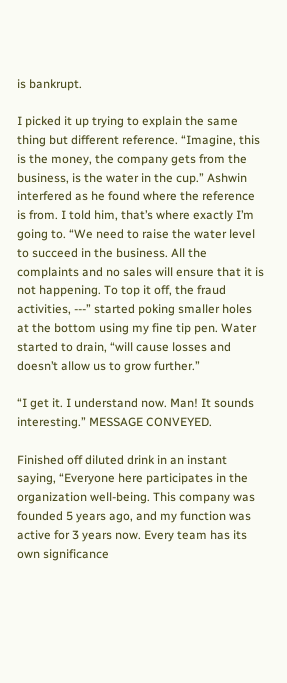is bankrupt.

I picked it up trying to explain the same thing but different reference. “Imagine, this is the money, the company gets from the business, is the water in the cup.” Ashwin interfered as he found where the reference is from. I told him, that’s where exactly I’m going to. “We need to raise the water level to succeed in the business. All the complaints and no sales will ensure that it is not happening. To top it off, the fraud activities, ---” started poking smaller holes at the bottom using my fine tip pen. Water started to drain, “will cause losses and doesn’t allow us to grow further.”

“I get it. I understand now. Man! It sounds interesting.” MESSAGE CONVEYED.

Finished off diluted drink in an instant saying, “Everyone here participates in the organization well-being. This company was founded 5 years ago, and my function was active for 3 years now. Every team has its own significance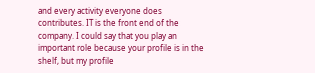and every activity everyone does contributes. IT is the front end of the company. I could say that you play an important role because your profile is in the shelf, but my profile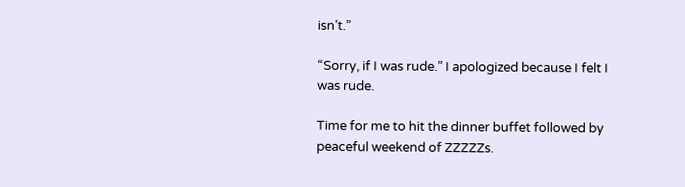isn’t.”

“Sorry, if I was rude.” I apologized because I felt I was rude.

Time for me to hit the dinner buffet followed by peaceful weekend of ZZZZZs.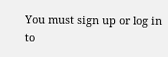You must sign up or log in to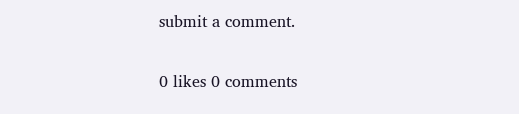submit a comment.

0 likes 0 comments